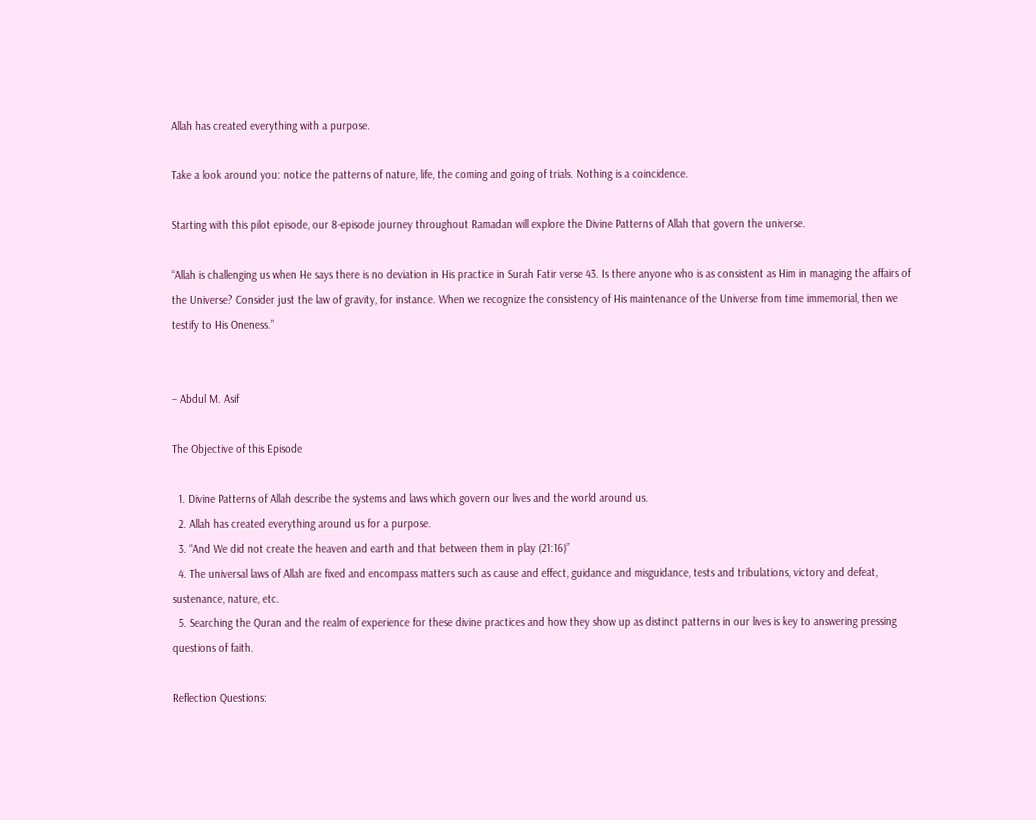Allah has created everything with a purpose.

Take a look around you: notice the patterns of nature, life, the coming and going of trials. Nothing is a coincidence.

Starting with this pilot episode, our 8-episode journey throughout Ramadan will explore the Divine Patterns of Allah that govern the universe.

“Allah is challenging us when He says there is no deviation in His practice in Surah Fatir verse 43. Is there anyone who is as consistent as Him in managing the affairs of the Universe? Consider just the law of gravity, for instance. When we recognize the consistency of His maintenance of the Universe from time immemorial, then we testify to His Oneness.”


– Abdul M. Asif

The Objective of this Episode

  1. Divine Patterns of Allah describe the systems and laws which govern our lives and the world around us.
  2. Allah has created everything around us for a purpose.
  3. “And We did not create the heaven and earth and that between them in play (21:16)”
  4. The universal laws of Allah are fixed and encompass matters such as cause and effect, guidance and misguidance, tests and tribulations, victory and defeat, sustenance, nature, etc.
  5. Searching the Quran and the realm of experience for these divine practices and how they show up as distinct patterns in our lives is key to answering pressing questions of faith.

Reflection Questions: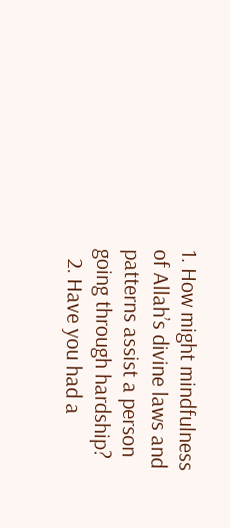1. How might mindfulness of Allah’s divine laws and patterns assist a person going through hardship?
  2. Have you had a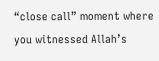“close call” moment where you witnessed Allah’s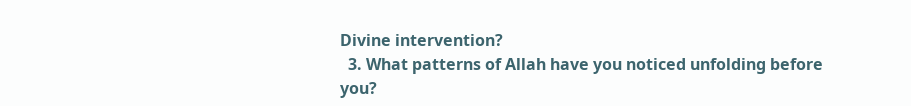Divine intervention?
  3. What patterns of Allah have you noticed unfolding before you?